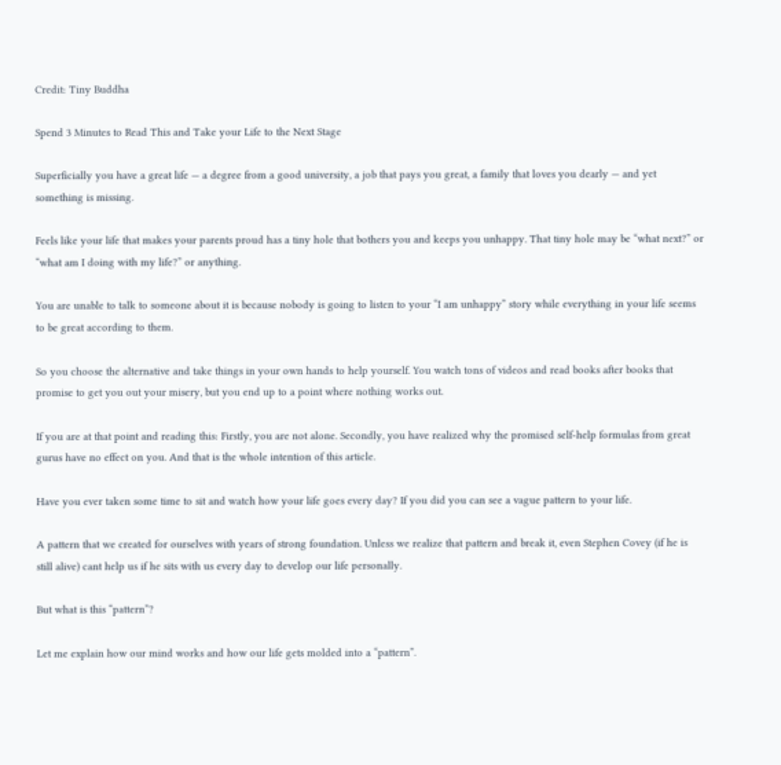Credit: Tiny Buddha

Spend 3 Minutes to Read This and Take your Life to the Next Stage

Superficially you have a great life — a degree from a good university, a job that pays you great, a family that loves you dearly — and yet something is missing.

Feels like your life that makes your parents proud has a tiny hole that bothers you and keeps you unhappy. That tiny hole may be “what next?” or “what am I doing with my life?” or anything.

You are unable to talk to someone about it is because nobody is going to listen to your “I am unhappy” story while everything in your life seems to be great according to them.

So you choose the alternative and take things in your own hands to help yourself. You watch tons of videos and read books after books that promise to get you out your misery, but you end up to a point where nothing works out.

If you are at that point and reading this: Firstly, you are not alone. Secondly, you have realized why the promised self-help formulas from great gurus have no effect on you. And that is the whole intention of this article.

Have you ever taken some time to sit and watch how your life goes every day? If you did you can see a vague pattern to your life.

A pattern that we created for ourselves with years of strong foundation. Unless we realize that pattern and break it, even Stephen Covey (if he is still alive) cant help us if he sits with us every day to develop our life personally.

But what is this “pattern”?

Let me explain how our mind works and how our life gets molded into a “pattern”.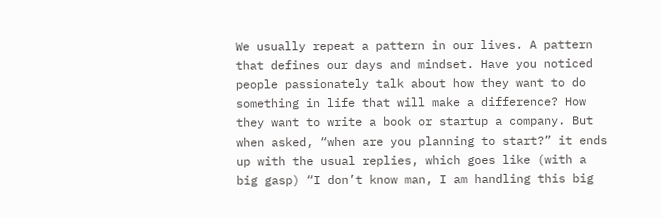We usually repeat a pattern in our lives. A pattern that defines our days and mindset. Have you noticed people passionately talk about how they want to do something in life that will make a difference? How they want to write a book or startup a company. But when asked, “when are you planning to start?” it ends up with the usual replies, which goes like (with a big gasp) “I don’t know man, I am handling this big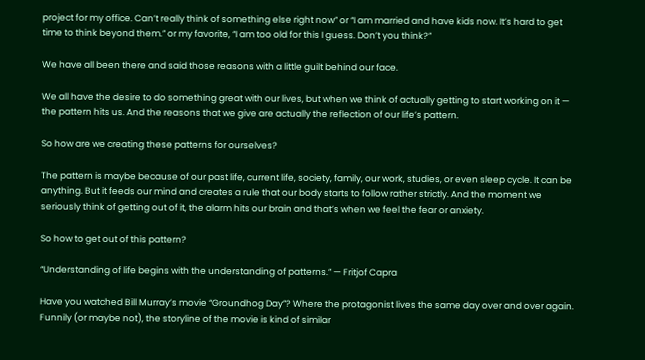project for my office. Can’t really think of something else right now” or “I am married and have kids now. It’s hard to get time to think beyond them.” or my favorite, “I am too old for this I guess. Don’t you think?”

We have all been there and said those reasons with a little guilt behind our face.

We all have the desire to do something great with our lives, but when we think of actually getting to start working on it — the pattern hits us. And the reasons that we give are actually the reflection of our life’s pattern.

So how are we creating these patterns for ourselves?

The pattern is maybe because of our past life, current life, society, family, our work, studies, or even sleep cycle. It can be anything. But it feeds our mind and creates a rule that our body starts to follow rather strictly. And the moment we seriously think of getting out of it, the alarm hits our brain and that’s when we feel the fear or anxiety.

So how to get out of this pattern?

“Understanding of life begins with the understanding of patterns.” — Fritjof Capra

Have you watched Bill Murray’s movie “Groundhog Day”? Where the protagonist lives the same day over and over again. Funnily (or maybe not), the storyline of the movie is kind of similar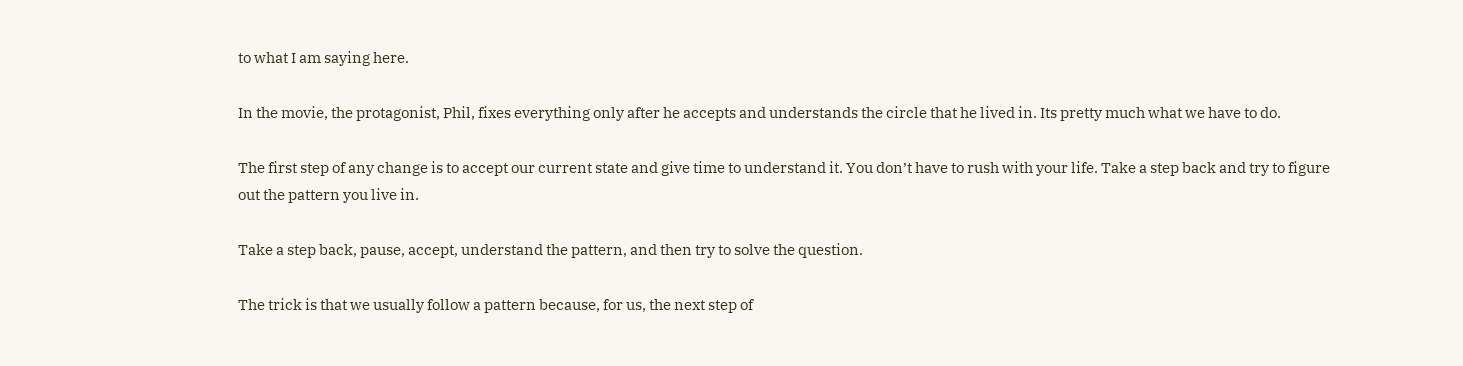to what I am saying here.

In the movie, the protagonist, Phil, fixes everything only after he accepts and understands the circle that he lived in. Its pretty much what we have to do.

The first step of any change is to accept our current state and give time to understand it. You don’t have to rush with your life. Take a step back and try to figure out the pattern you live in.

Take a step back, pause, accept, understand the pattern, and then try to solve the question.

The trick is that we usually follow a pattern because, for us, the next step of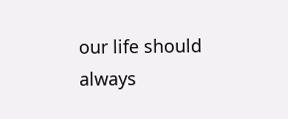our life should always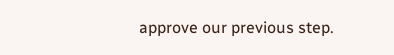approve our previous step.